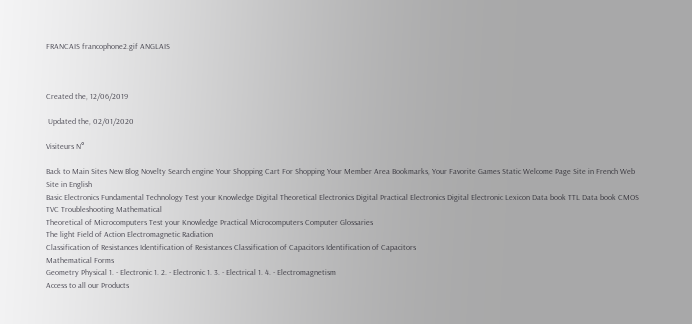FRANCAIS francophone2.gif ANGLAIS



Created the, 12/06/2019

 Updated the, 02/01/2020

Visiteurs N°

Back to Main Sites New Blog Novelty Search engine Your Shopping Cart For Shopping Your Member Area Bookmarks, Your Favorite Games Static Welcome Page Site in French Web Site in English
Basic Electronics Fundamental Technology Test your Knowledge Digital Theoretical Electronics Digital Practical Electronics Digital Electronic Lexicon Data book TTL Data book CMOS TVC Troubleshooting Mathematical
Theoretical of Microcomputers Test your Knowledge Practical Microcomputers Computer Glossaries
The light Field of Action Electromagnetic Radiation
Classification of Resistances Identification of Resistances Classification of Capacitors Identification of Capacitors
Mathematical Forms
Geometry Physical 1. - Electronic 1. 2. - Electronic 1. 3. - Electrical 1. 4. - Electromagnetism
Access to all our Products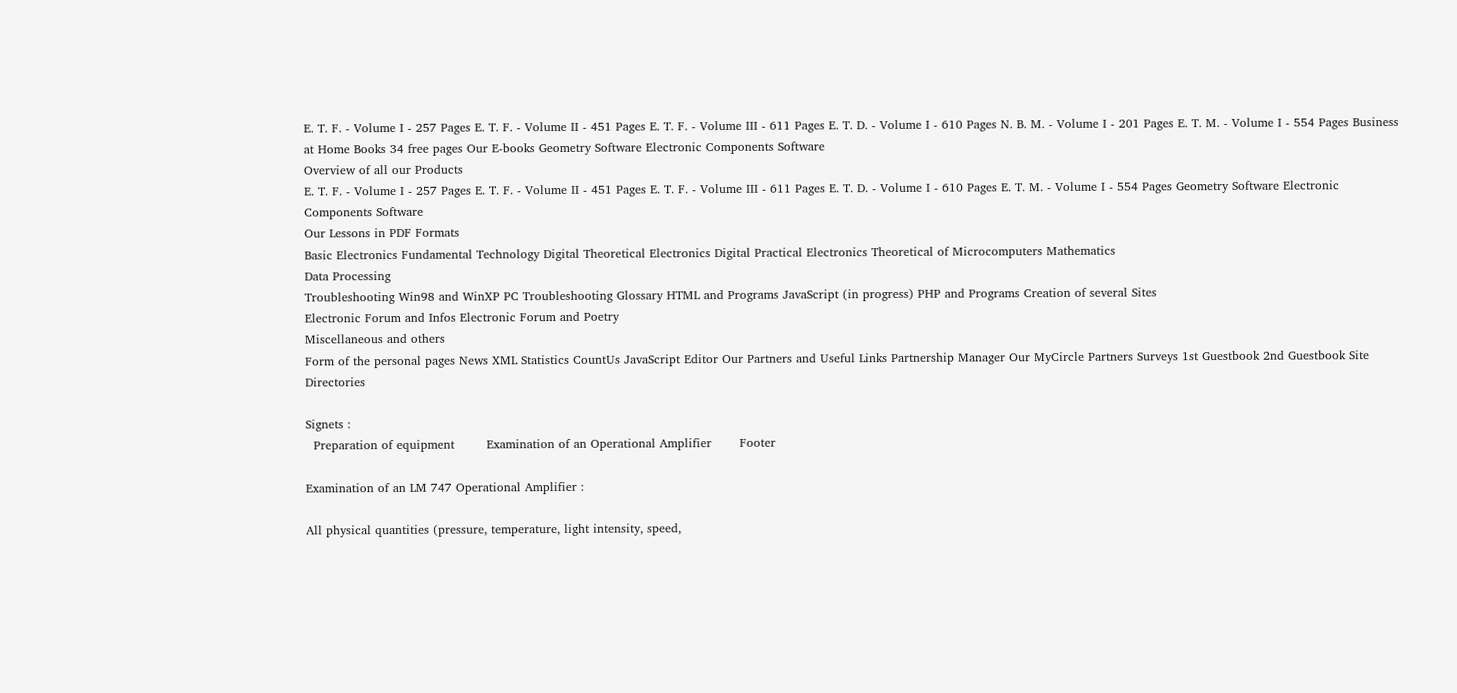E. T. F. - Volume I - 257 Pages E. T. F. - Volume II - 451 Pages E. T. F. - Volume III - 611 Pages E. T. D. - Volume I - 610 Pages N. B. M. - Volume I - 201 Pages E. T. M. - Volume I - 554 Pages Business at Home Books 34 free pages Our E-books Geometry Software Electronic Components Software
Overview of all our Products
E. T. F. - Volume I - 257 Pages E. T. F. - Volume II - 451 Pages E. T. F. - Volume III - 611 Pages E. T. D. - Volume I - 610 Pages E. T. M. - Volume I - 554 Pages Geometry Software Electronic Components Software
Our Lessons in PDF Formats
Basic Electronics Fundamental Technology Digital Theoretical Electronics Digital Practical Electronics Theoretical of Microcomputers Mathematics
Data Processing
Troubleshooting Win98 and WinXP PC Troubleshooting Glossary HTML and Programs JavaScript (in progress) PHP and Programs Creation of several Sites
Electronic Forum and Infos Electronic Forum and Poetry
Miscellaneous and others
Form of the personal pages News XML Statistics CountUs JavaScript Editor Our Partners and Useful Links Partnership Manager Our MyCircle Partners Surveys 1st Guestbook 2nd Guestbook Site Directories

Signets :
  Preparation of equipment        Examination of an Operational Amplifier       Footer

Examination of an LM 747 Operational Amplifier :

All physical quantities (pressure, temperature, light intensity, speed,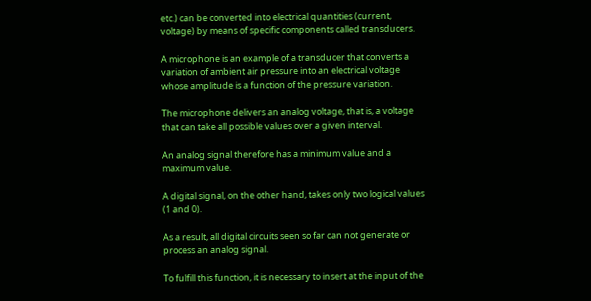etc.) can be converted into electrical quantities (current, voltage) by means of specific components called transducers.

A microphone is an example of a transducer that converts a variation of ambient air pressure into an electrical voltage whose amplitude is a function of the pressure variation.

The microphone delivers an analog voltage, that is, a voltage that can take all possible values over a given interval.

An analog signal therefore has a minimum value and a maximum value.

A digital signal, on the other hand, takes only two logical values (1 and 0).

As a result, all digital circuits seen so far can not generate or process an analog signal.

To fulfill this function, it is necessary to insert at the input of the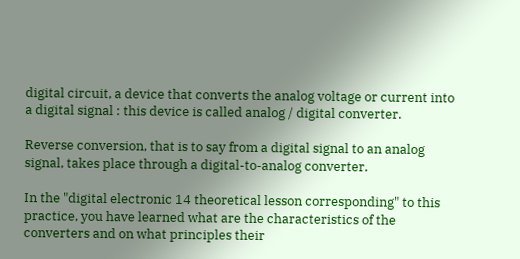digital circuit, a device that converts the analog voltage or current into a digital signal : this device is called analog / digital converter.

Reverse conversion, that is to say from a digital signal to an analog signal, takes place through a digital-to-analog converter.

In the "digital electronic 14 theoretical lesson corresponding" to this practice, you have learned what are the characteristics of the converters and on what principles their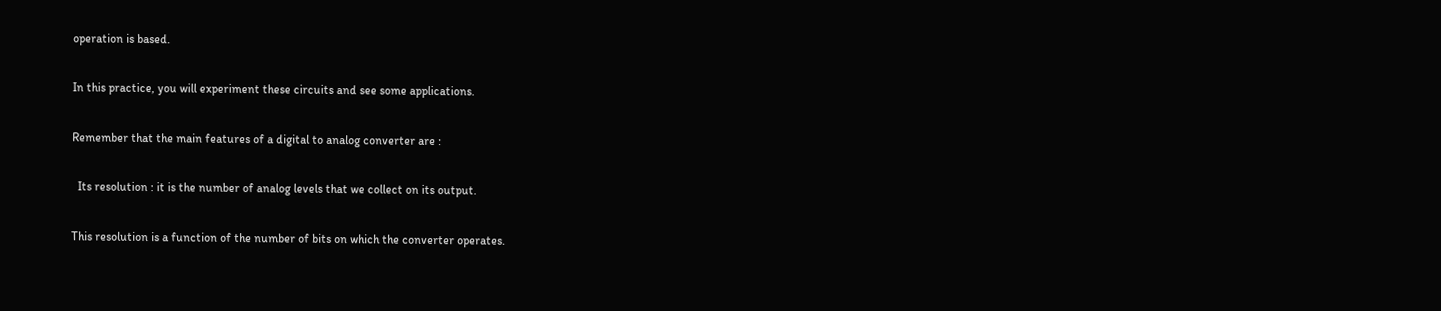operation is based.

In this practice, you will experiment these circuits and see some applications.

Remember that the main features of a digital to analog converter are :

  Its resolution : it is the number of analog levels that we collect on its output.

This resolution is a function of the number of bits on which the converter operates.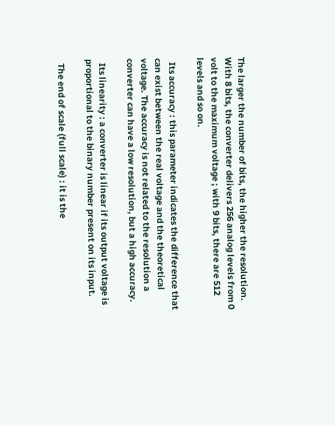The larger the number of bits, the higher the resolution. With 8 bits, the converter delivers 256 analog levels from 0 volt to the maximum voltage ; with 9 bits, there are 512 levels and so on.

  Its accuracy : this parameter indicates the difference that can exist between the real voltage and the theoretical voltage. The accuracy is not related to the resolution a converter can have a low resolution, but a high accuracy.

  Its linearity : a converter is linear if its output voltage is proportional to the binary number present on its input.

  The end of scale (full scale) : it is the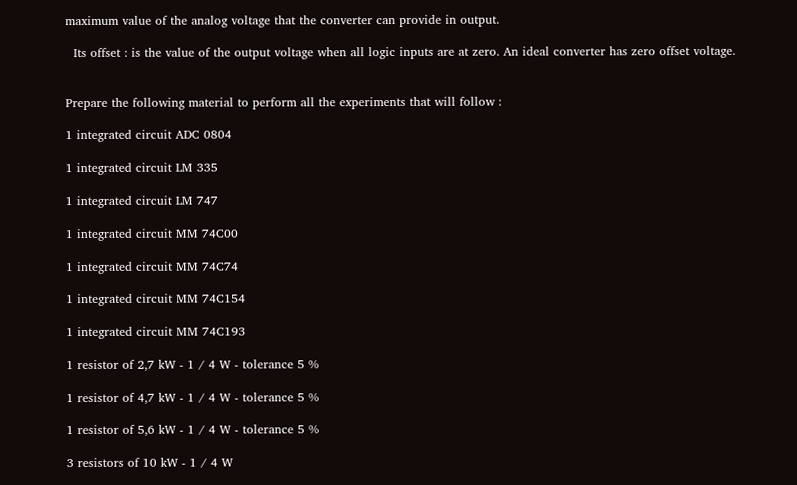maximum value of the analog voltage that the converter can provide in output.

  Its offset : is the value of the output voltage when all logic inputs are at zero. An ideal converter has zero offset voltage.


Prepare the following material to perform all the experiments that will follow :

1 integrated circuit ADC 0804

1 integrated circuit LM 335

1 integrated circuit LM 747

1 integrated circuit MM 74C00

1 integrated circuit MM 74C74

1 integrated circuit MM 74C154

1 integrated circuit MM 74C193

1 resistor of 2,7 kW - 1 / 4 W - tolerance 5 %

1 resistor of 4,7 kW - 1 / 4 W - tolerance 5 %

1 resistor of 5,6 kW - 1 / 4 W - tolerance 5 %

3 resistors of 10 kW - 1 / 4 W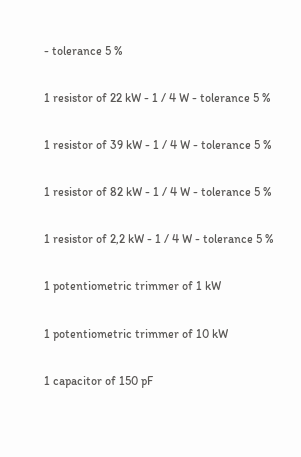- tolerance 5 %

1 resistor of 22 kW - 1 / 4 W - tolerance 5 %

1 resistor of 39 kW - 1 / 4 W - tolerance 5 %

1 resistor of 82 kW - 1 / 4 W - tolerance 5 %

1 resistor of 2,2 kW - 1 / 4 W - tolerance 5 %

1 potentiometric trimmer of 1 kW

1 potentiometric trimmer of 10 kW

1 capacitor of 150 pF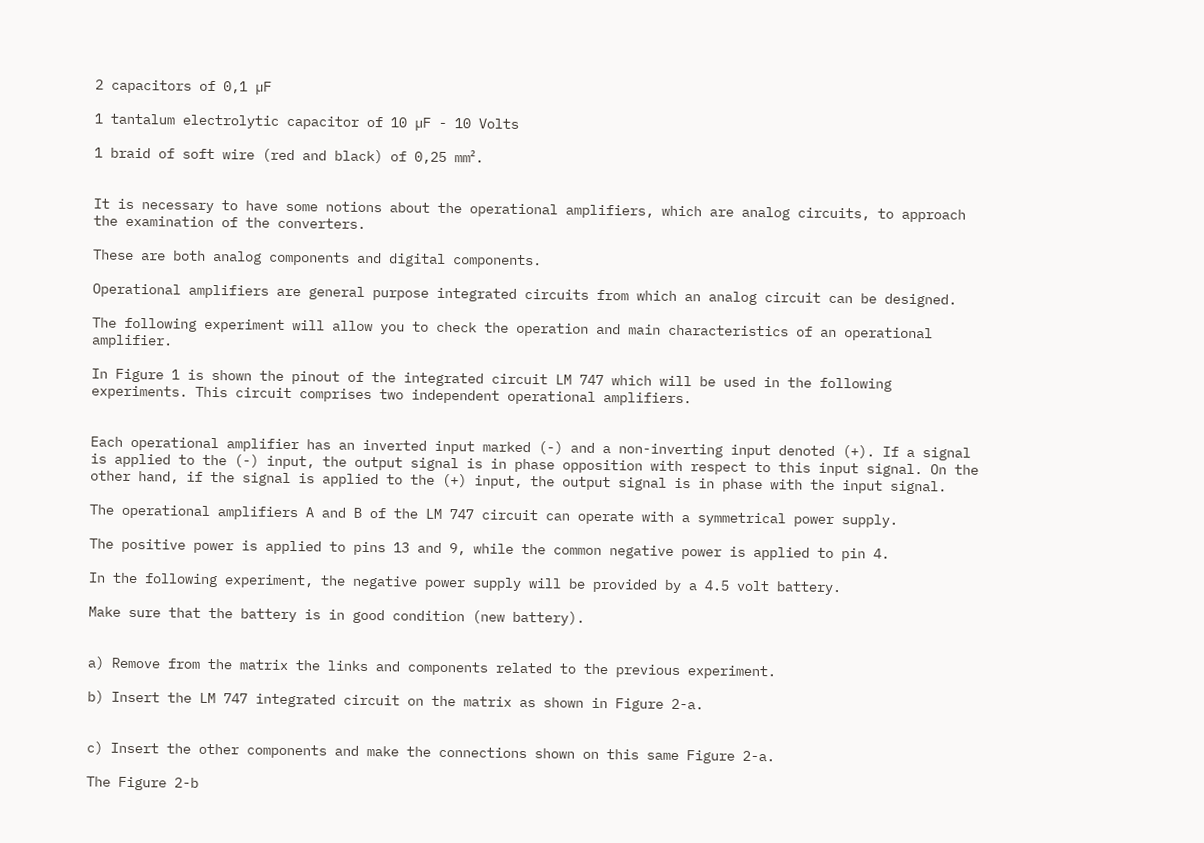2 capacitors of 0,1 µF

1 tantalum electrolytic capacitor of 10 µF - 10 Volts

1 braid of soft wire (red and black) of 0,25 mm².


It is necessary to have some notions about the operational amplifiers, which are analog circuits, to approach the examination of the converters.

These are both analog components and digital components.

Operational amplifiers are general purpose integrated circuits from which an analog circuit can be designed.

The following experiment will allow you to check the operation and main characteristics of an operational amplifier.

In Figure 1 is shown the pinout of the integrated circuit LM 747 which will be used in the following experiments. This circuit comprises two independent operational amplifiers.


Each operational amplifier has an inverted input marked (-) and a non-inverting input denoted (+). If a signal is applied to the (-) input, the output signal is in phase opposition with respect to this input signal. On the other hand, if the signal is applied to the (+) input, the output signal is in phase with the input signal.

The operational amplifiers A and B of the LM 747 circuit can operate with a symmetrical power supply.

The positive power is applied to pins 13 and 9, while the common negative power is applied to pin 4.

In the following experiment, the negative power supply will be provided by a 4.5 volt battery.

Make sure that the battery is in good condition (new battery).


a) Remove from the matrix the links and components related to the previous experiment.

b) Insert the LM 747 integrated circuit on the matrix as shown in Figure 2-a.


c) Insert the other components and make the connections shown on this same Figure 2-a.

The Figure 2-b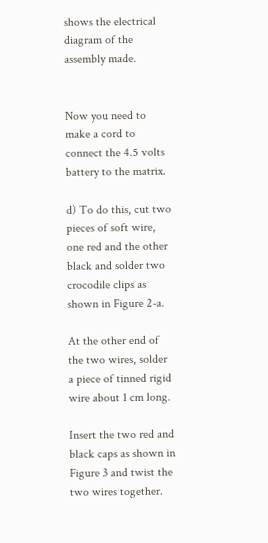shows the electrical diagram of the assembly made.


Now you need to make a cord to connect the 4.5 volts battery to the matrix.

d) To do this, cut two pieces of soft wire, one red and the other black and solder two crocodile clips as shown in Figure 2-a.

At the other end of the two wires, solder a piece of tinned rigid wire about 1 cm long.

Insert the two red and black caps as shown in Figure 3 and twist the two wires together.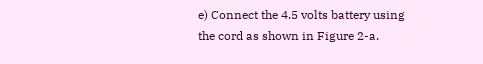e) Connect the 4.5 volts battery using the cord as shown in Figure 2-a.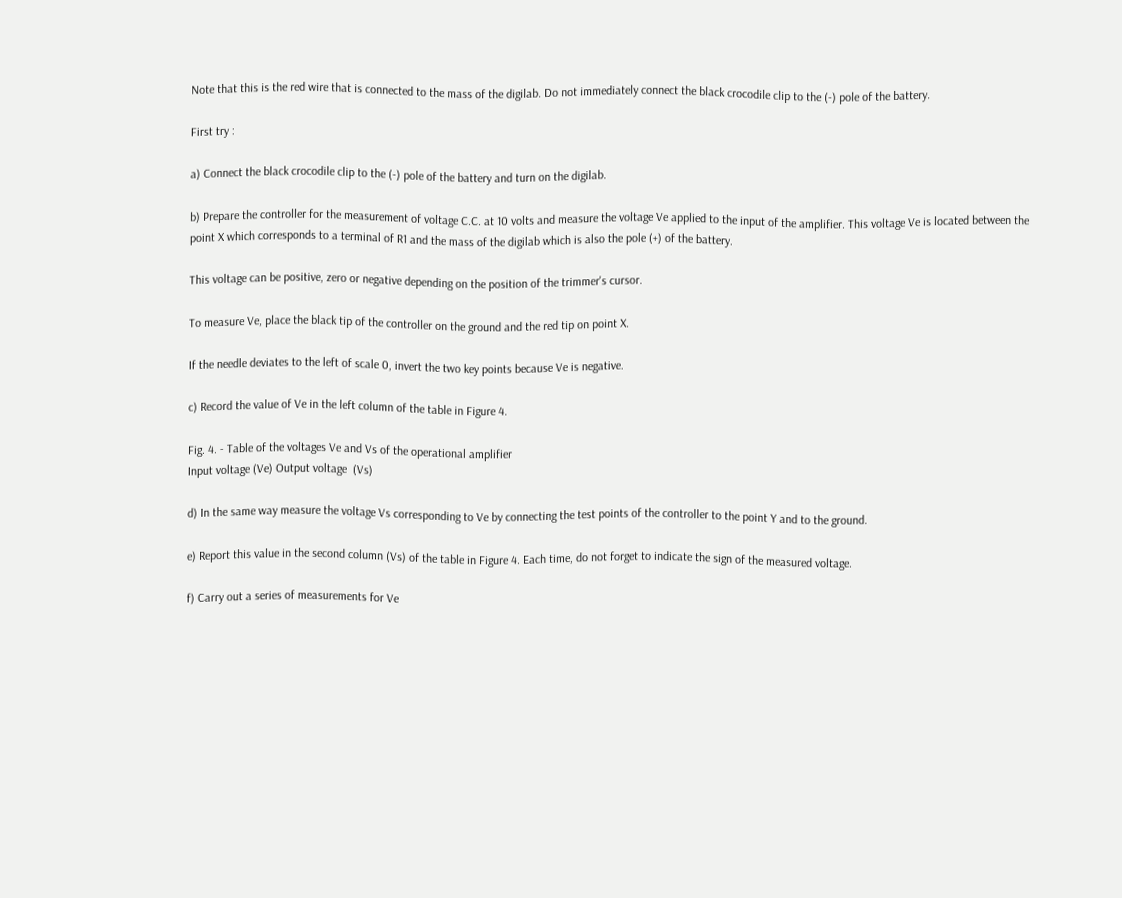Note that this is the red wire that is connected to the mass of the digilab. Do not immediately connect the black crocodile clip to the (-) pole of the battery.

First try :

a) Connect the black crocodile clip to the (-) pole of the battery and turn on the digilab.

b) Prepare the controller for the measurement of voltage C.C. at 10 volts and measure the voltage Ve applied to the input of the amplifier. This voltage Ve is located between the point X which corresponds to a terminal of R1 and the mass of the digilab which is also the pole (+) of the battery.

This voltage can be positive, zero or negative depending on the position of the trimmer's cursor.

To measure Ve, place the black tip of the controller on the ground and the red tip on point X.

If the needle deviates to the left of scale 0, invert the two key points because Ve is negative.

c) Record the value of Ve in the left column of the table in Figure 4.

Fig. 4. - Table of the voltages Ve and Vs of the operational amplifier
Input voltage (Ve) Output voltage  (Vs)

d) In the same way measure the voltage Vs corresponding to Ve by connecting the test points of the controller to the point Y and to the ground.

e) Report this value in the second column (Vs) of the table in Figure 4. Each time, do not forget to indicate the sign of the measured voltage.

f) Carry out a series of measurements for Ve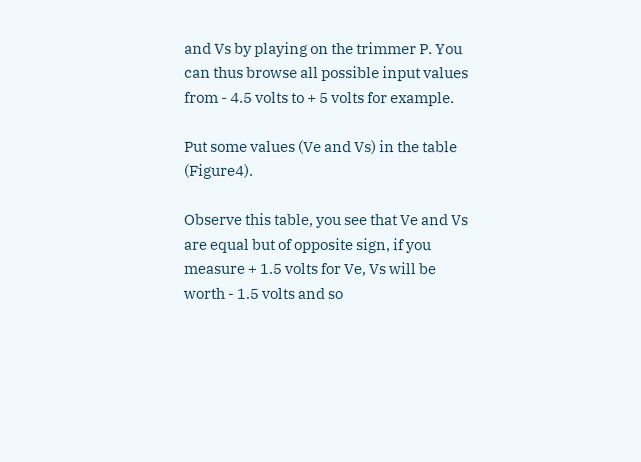and Vs by playing on the trimmer P. You can thus browse all possible input values from - 4.5 volts to + 5 volts for example.

Put some values (Ve and Vs) in the table (Figure4).

Observe this table, you see that Ve and Vs are equal but of opposite sign, if you measure + 1.5 volts for Ve, Vs will be worth - 1.5 volts and so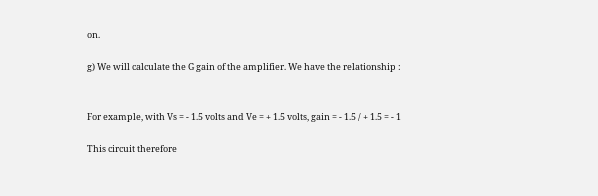on.

g) We will calculate the G gain of the amplifier. We have the relationship :


For example, with Vs = - 1.5 volts and Ve = + 1.5 volts, gain = - 1.5 / + 1.5 = - 1

This circuit therefore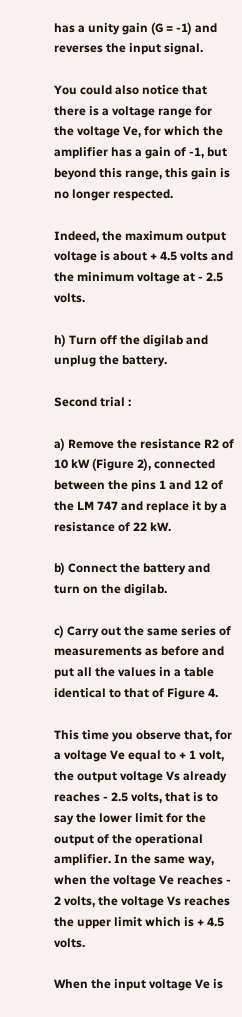has a unity gain (G = -1) and reverses the input signal.

You could also notice that there is a voltage range for the voltage Ve, for which the amplifier has a gain of -1, but beyond this range, this gain is no longer respected.

Indeed, the maximum output voltage is about + 4.5 volts and the minimum voltage at - 2.5 volts.

h) Turn off the digilab and unplug the battery.

Second trial :

a) Remove the resistance R2 of 10 kW (Figure 2), connected between the pins 1 and 12 of the LM 747 and replace it by a resistance of 22 kW.

b) Connect the battery and turn on the digilab.

c) Carry out the same series of measurements as before and put all the values in a table identical to that of Figure 4.

This time you observe that, for a voltage Ve equal to + 1 volt, the output voltage Vs already reaches - 2.5 volts, that is to say the lower limit for the output of the operational amplifier. In the same way, when the voltage Ve reaches - 2 volts, the voltage Vs reaches the upper limit which is + 4.5 volts.

When the input voltage Ve is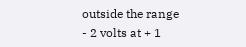outside the range - 2 volts at + 1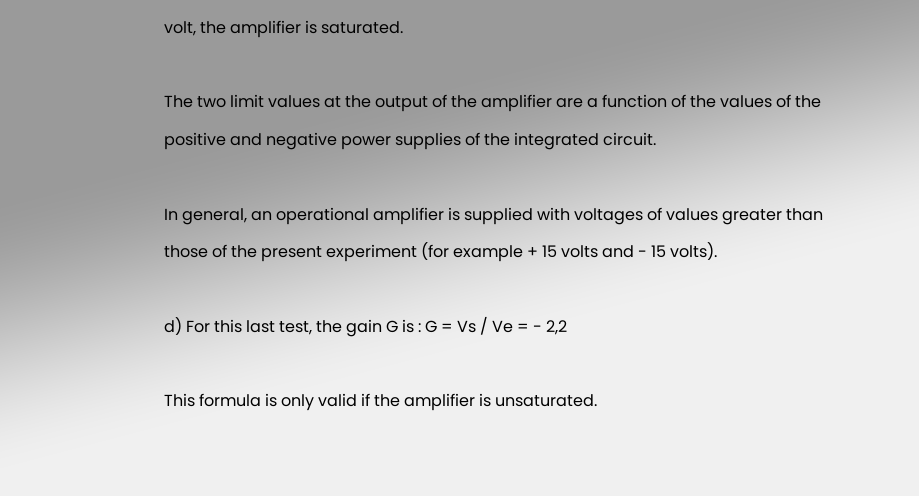volt, the amplifier is saturated.

The two limit values at the output of the amplifier are a function of the values of the positive and negative power supplies of the integrated circuit.

In general, an operational amplifier is supplied with voltages of values greater than those of the present experiment (for example + 15 volts and - 15 volts).

d) For this last test, the gain G is : G = Vs / Ve = - 2,2

This formula is only valid if the amplifier is unsaturated.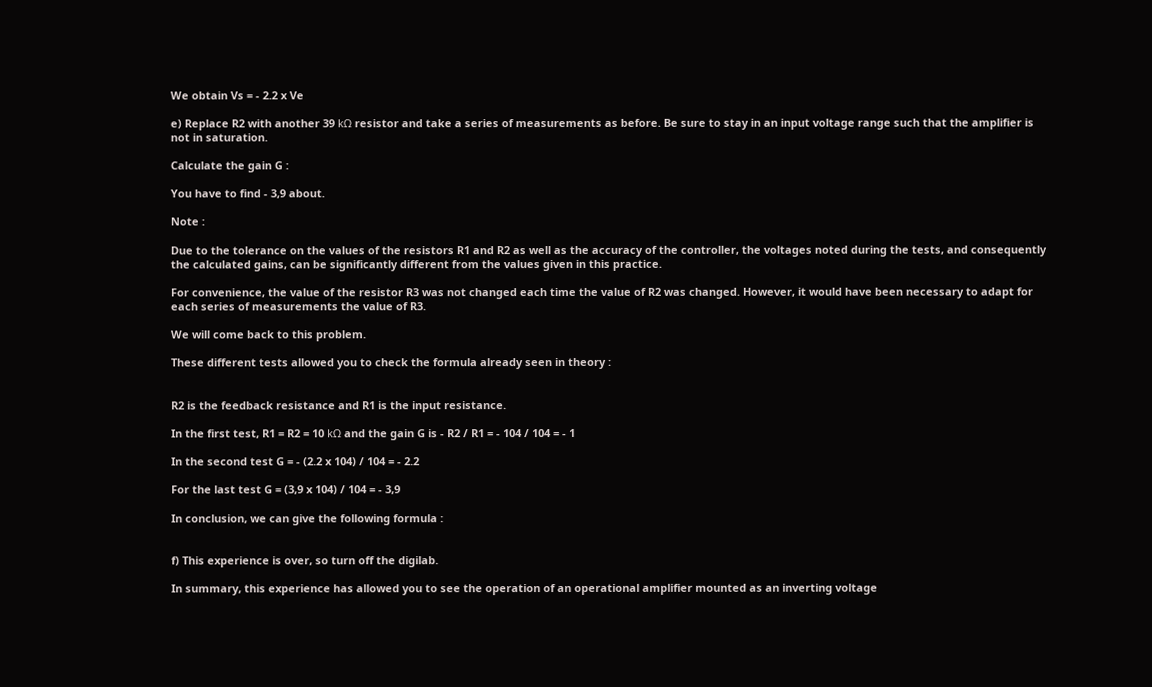We obtain Vs = - 2.2 x Ve

e) Replace R2 with another 39 kΩ resistor and take a series of measurements as before. Be sure to stay in an input voltage range such that the amplifier is not in saturation.

Calculate the gain G :

You have to find - 3,9 about.

Note :

Due to the tolerance on the values of the resistors R1 and R2 as well as the accuracy of the controller, the voltages noted during the tests, and consequently the calculated gains, can be significantly different from the values given in this practice.

For convenience, the value of the resistor R3 was not changed each time the value of R2 was changed. However, it would have been necessary to adapt for each series of measurements the value of R3.

We will come back to this problem.

These different tests allowed you to check the formula already seen in theory :


R2 is the feedback resistance and R1 is the input resistance.

In the first test, R1 = R2 = 10 kΩ and the gain G is - R2 / R1 = - 104 / 104 = - 1

In the second test G = - (2.2 x 104) / 104 = - 2.2

For the last test G = (3,9 x 104) / 104 = - 3,9

In conclusion, we can give the following formula :


f) This experience is over, so turn off the digilab.

In summary, this experience has allowed you to see the operation of an operational amplifier mounted as an inverting voltage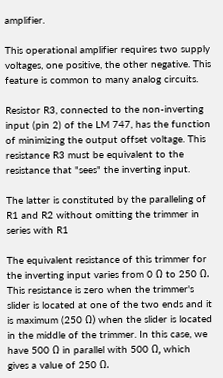amplifier.

This operational amplifier requires two supply voltages, one positive, the other negative. This feature is common to many analog circuits.

Resistor R3, connected to the non-inverting input (pin 2) of the LM 747, has the function of minimizing the output offset voltage. This resistance R3 must be equivalent to the resistance that "sees" the inverting input.

The latter is constituted by the paralleling of R1 and R2 without omitting the trimmer in series with R1

The equivalent resistance of this trimmer for the inverting input varies from 0 Ω to 250 Ω. This resistance is zero when the trimmer's slider is located at one of the two ends and it is maximum (250 Ω) when the slider is located in the middle of the trimmer. In this case, we have 500 Ω in parallel with 500 Ω, which gives a value of 250 Ω.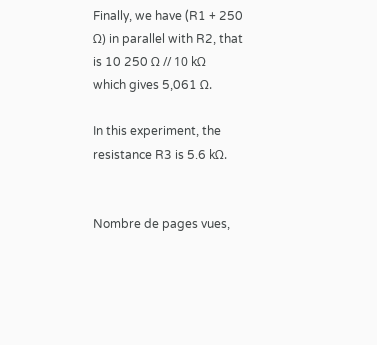Finally, we have (R1 + 250 Ω) in parallel with R2, that is 10 250 Ω // 10 kΩ which gives 5,061 Ω.

In this experiment, the resistance R3 is 5.6 kΩ.


Nombre de pages vues,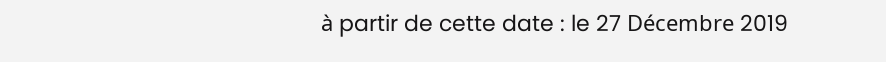à partir de cette date : le 27 Décembre 2019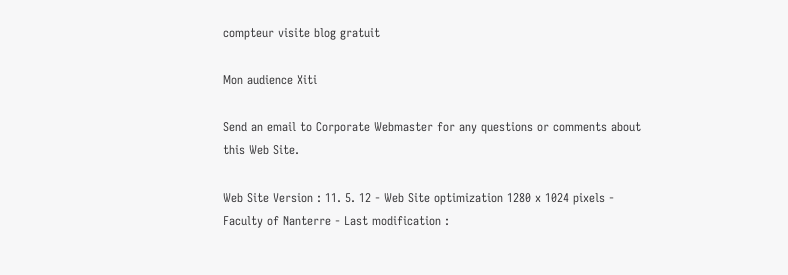compteur visite blog gratuit

Mon audience Xiti

Send an email to Corporate Webmaster for any questions or comments about this Web Site.

Web Site Version : 11. 5. 12 - Web Site optimization 1280 x 1024 pixels - Faculty of Nanterre - Last modification :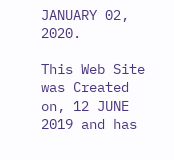JANUARY 02, 2020.

This Web Site was Created on, 12 JUNE 2019 and has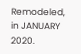Remodeled, in JANUARY 2020.